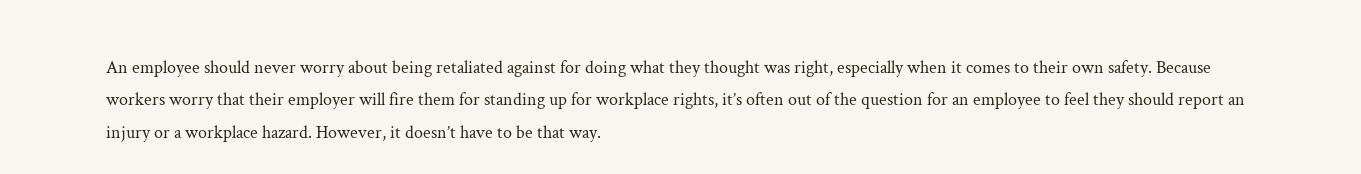An employee should never worry about being retaliated against for doing what they thought was right, especially when it comes to their own safety. Because workers worry that their employer will fire them for standing up for workplace rights, it’s often out of the question for an employee to feel they should report an injury or a workplace hazard. However, it doesn’t have to be that way.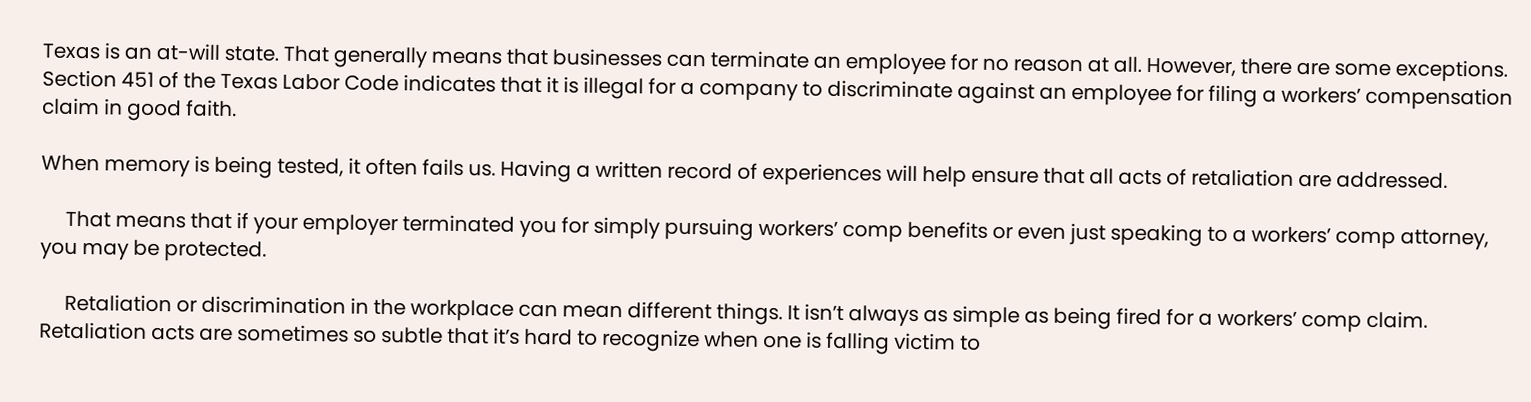Texas is an at-will state. That generally means that businesses can terminate an employee for no reason at all. However, there are some exceptions. Section 451 of the Texas Labor Code indicates that it is illegal for a company to discriminate against an employee for filing a workers’ compensation claim in good faith.

When memory is being tested, it often fails us. Having a written record of experiences will help ensure that all acts of retaliation are addressed.

     That means that if your employer terminated you for simply pursuing workers’ comp benefits or even just speaking to a workers’ comp attorney, you may be protected.

     Retaliation or discrimination in the workplace can mean different things. It isn’t always as simple as being fired for a workers’ comp claim. Retaliation acts are sometimes so subtle that it’s hard to recognize when one is falling victim to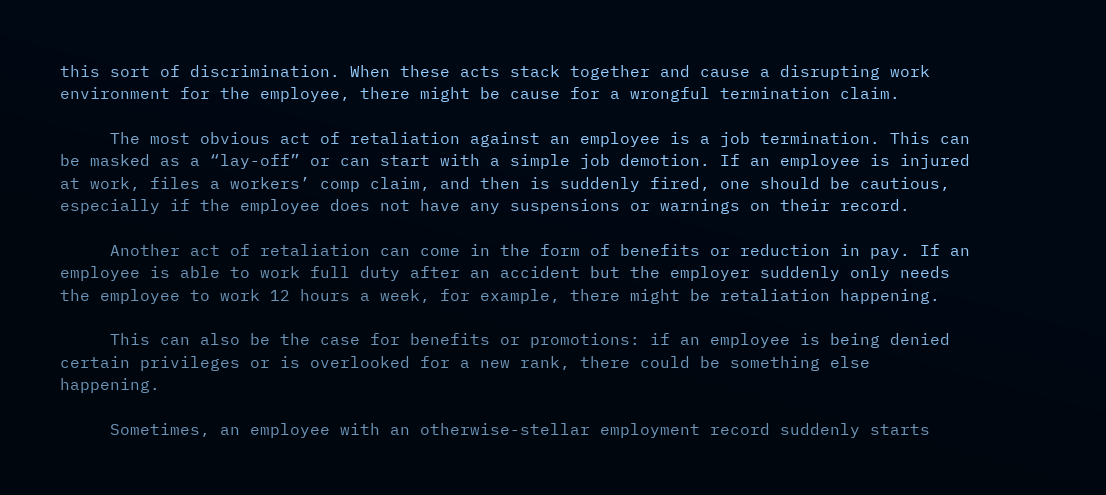this sort of discrimination. When these acts stack together and cause a disrupting work environment for the employee, there might be cause for a wrongful termination claim.

     The most obvious act of retaliation against an employee is a job termination. This can be masked as a “lay-off” or can start with a simple job demotion. If an employee is injured at work, files a workers’ comp claim, and then is suddenly fired, one should be cautious, especially if the employee does not have any suspensions or warnings on their record.

     Another act of retaliation can come in the form of benefits or reduction in pay. If an employee is able to work full duty after an accident but the employer suddenly only needs the employee to work 12 hours a week, for example, there might be retaliation happening.

     This can also be the case for benefits or promotions: if an employee is being denied certain privileges or is overlooked for a new rank, there could be something else happening.

     Sometimes, an employee with an otherwise-stellar employment record suddenly starts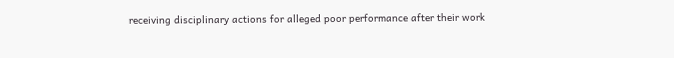receiving disciplinary actions for alleged poor performance after their work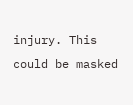injury. This could be masked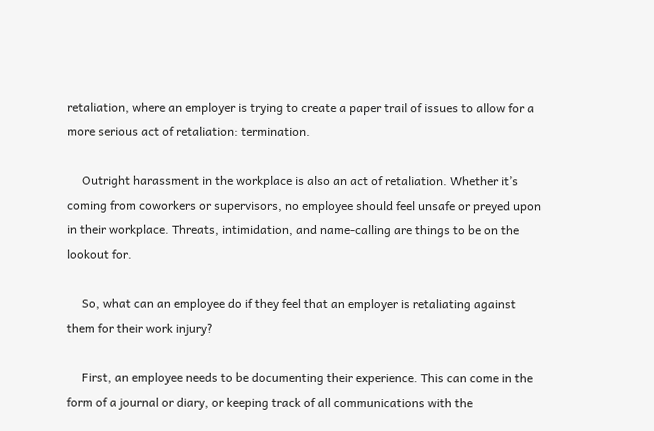retaliation, where an employer is trying to create a paper trail of issues to allow for a more serious act of retaliation: termination.

     Outright harassment in the workplace is also an act of retaliation. Whether it’s coming from coworkers or supervisors, no employee should feel unsafe or preyed upon in their workplace. Threats, intimidation, and name-calling are things to be on the lookout for.

     So, what can an employee do if they feel that an employer is retaliating against them for their work injury?

     First, an employee needs to be documenting their experience. This can come in the form of a journal or diary, or keeping track of all communications with the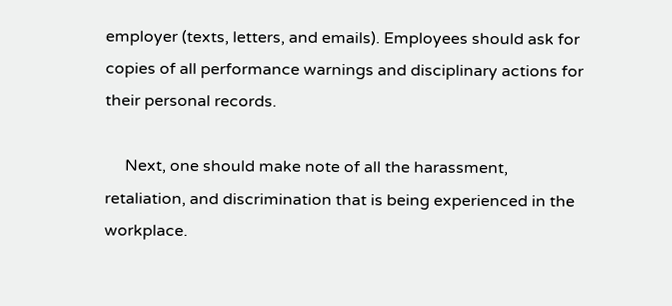employer (texts, letters, and emails). Employees should ask for copies of all performance warnings and disciplinary actions for their personal records.

     Next, one should make note of all the harassment, retaliation, and discrimination that is being experienced in the workplace.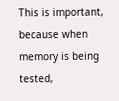This is important, because when memory is being tested,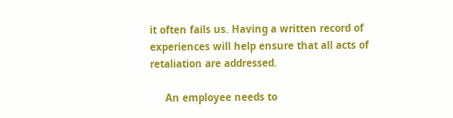it often fails us. Having a written record of experiences will help ensure that all acts of retaliation are addressed.

     An employee needs to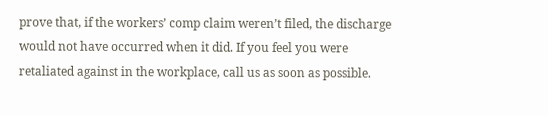prove that, if the workers’ comp claim weren’t filed, the discharge would not have occurred when it did. If you feel you were retaliated against in the workplace, call us as soon as possible.